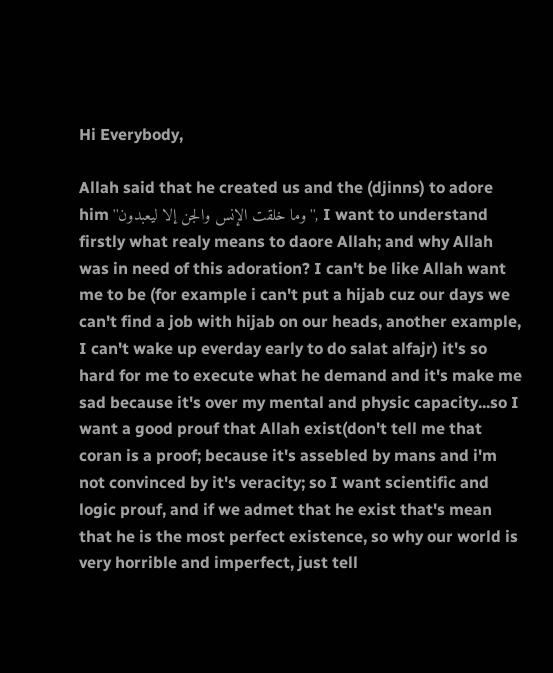Hi Everybody,

Allah said that he created us and the (djinns) to adore him ''وما خلقت الإنس والجن إلا ليعبدون'', I want to understand firstly what realy means to daore Allah; and why Allah was in need of this adoration? I can't be like Allah want me to be (for example i can't put a hijab cuz our days we can't find a job with hijab on our heads, another example, I can't wake up everday early to do salat alfajr) it's so hard for me to execute what he demand and it's make me sad because it's over my mental and physic capacity...so I want a good prouf that Allah exist(don't tell me that coran is a proof; because it's assebled by mans and i'm not convinced by it's veracity; so I want scientific and logic prouf, and if we admet that he exist that's mean that he is the most perfect existence, so why our world is very horrible and imperfect, just tell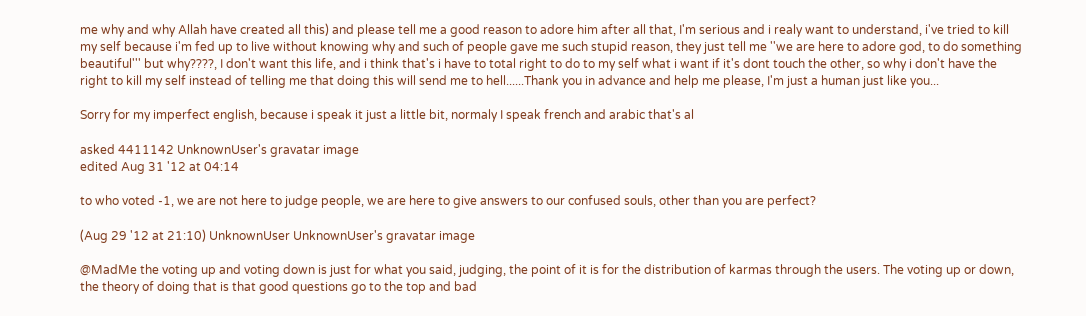me why and why Allah have created all this) and please tell me a good reason to adore him after all that, I'm serious and i realy want to understand, i've tried to kill my self because i'm fed up to live without knowing why and such of people gave me such stupid reason, they just tell me ''we are here to adore god, to do something beautiful''' but why????, I don't want this life, and i think that's i have to total right to do to my self what i want if it's dont touch the other, so why i don't have the right to kill my self instead of telling me that doing this will send me to hell......Thank you in advance and help me please, I'm just a human just like you...

Sorry for my imperfect english, because i speak it just a little bit, normaly I speak french and arabic that's al

asked 4411142 UnknownUser's gravatar image
edited Aug 31 '12 at 04:14

to who voted -1, we are not here to judge people, we are here to give answers to our confused souls, other than you are perfect?

(Aug 29 '12 at 21:10) UnknownUser UnknownUser's gravatar image

@MadMe the voting up and voting down is just for what you said, judging, the point of it is for the distribution of karmas through the users. The voting up or down, the theory of doing that is that good questions go to the top and bad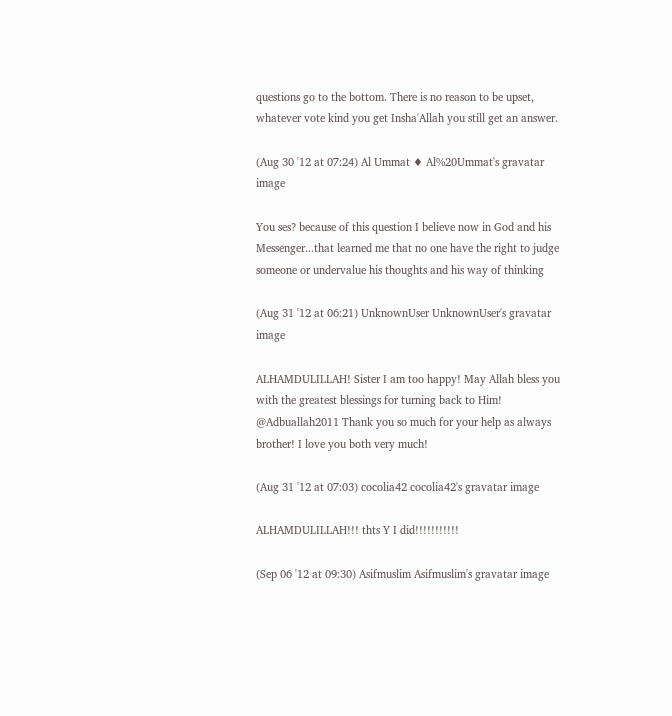questions go to the bottom. There is no reason to be upset, whatever vote kind you get Insha'Allah you still get an answer.

(Aug 30 '12 at 07:24) Al Ummat ♦ Al%20Ummat's gravatar image

You ses? because of this question I believe now in God and his Messenger...that learned me that no one have the right to judge someone or undervalue his thoughts and his way of thinking

(Aug 31 '12 at 06:21) UnknownUser UnknownUser's gravatar image

ALHAMDULILLAH! Sister I am too happy! May Allah bless you with the greatest blessings for turning back to Him! @Adbuallah2011 Thank you so much for your help as always brother! I love you both very much!

(Aug 31 '12 at 07:03) cocolia42 cocolia42's gravatar image

ALHAMDULILLAH!!! thts Y I did!!!!!!!!!!!

(Sep 06 '12 at 09:30) Asifmuslim Asifmuslim's gravatar image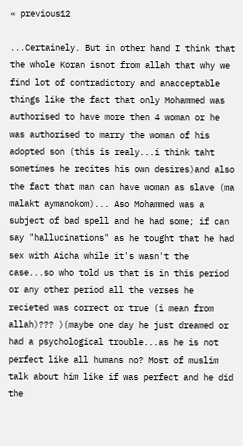« previous12

...Certainely. But in other hand I think that the whole Koran isnot from allah that why we find lot of contradictory and anacceptable things like the fact that only Mohammed was authorised to have more then 4 woman or he was authorised to marry the woman of his adopted son (this is realy...i think taht sometimes he recites his own desires)and also the fact that man can have woman as slave (ma malakt aymanokom)... Aso Mohammed was a subject of bad spell and he had some; if can say "hallucinations" as he tought that he had sex with Aicha while it's wasn't the case...so who told us that is in this period or any other period all the verses he recieted was correct or true (i mean from allah)??? )(maybe one day he just dreamed or had a psychological trouble...as he is not perfect like all humans no? Most of muslim talk about him like if was perfect and he did the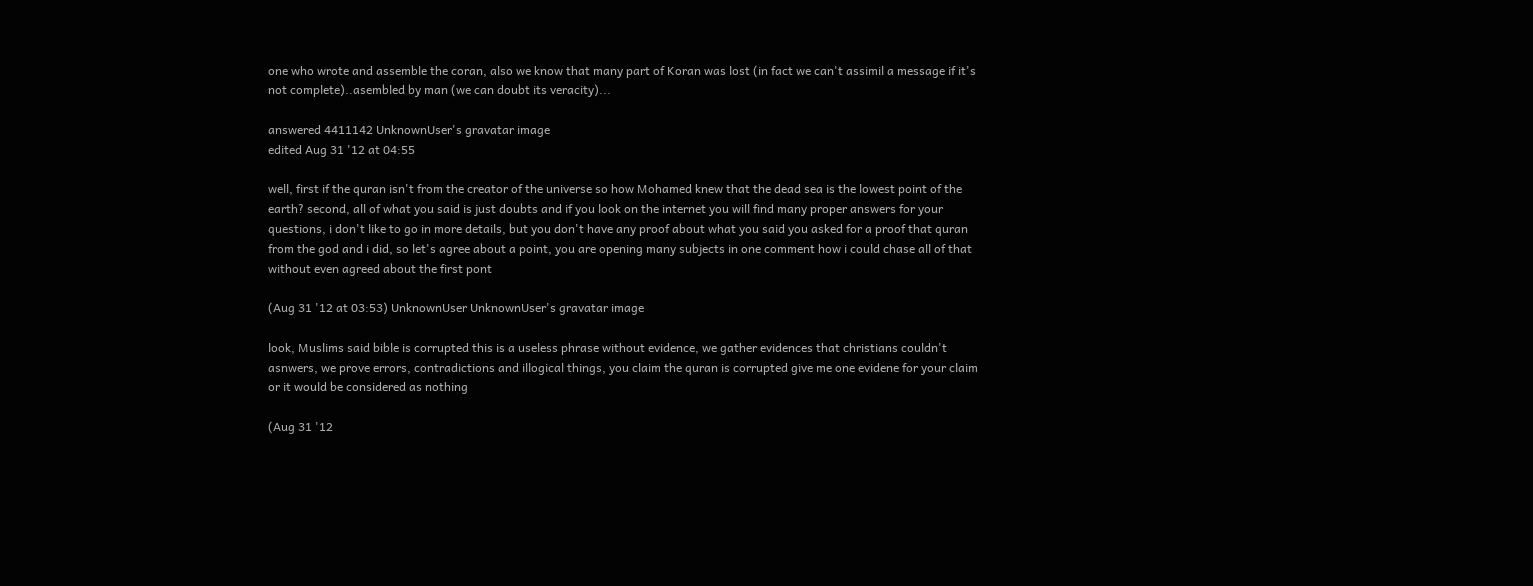one who wrote and assemble the coran, also we know that many part of Koran was lost (in fact we can't assimil a message if it's not complete)..asembled by man (we can doubt its veracity)...

answered 4411142 UnknownUser's gravatar image
edited Aug 31 '12 at 04:55

well, first if the quran isn't from the creator of the universe so how Mohamed knew that the dead sea is the lowest point of the earth? second, all of what you said is just doubts and if you look on the internet you will find many proper answers for your questions, i don't like to go in more details, but you don't have any proof about what you said you asked for a proof that quran from the god and i did, so let's agree about a point, you are opening many subjects in one comment how i could chase all of that without even agreed about the first pont

(Aug 31 '12 at 03:53) UnknownUser UnknownUser's gravatar image

look, Muslims said bible is corrupted this is a useless phrase without evidence, we gather evidences that christians couldn't asnwers, we prove errors, contradictions and illogical things, you claim the quran is corrupted give me one evidene for your claim or it would be considered as nothing

(Aug 31 '12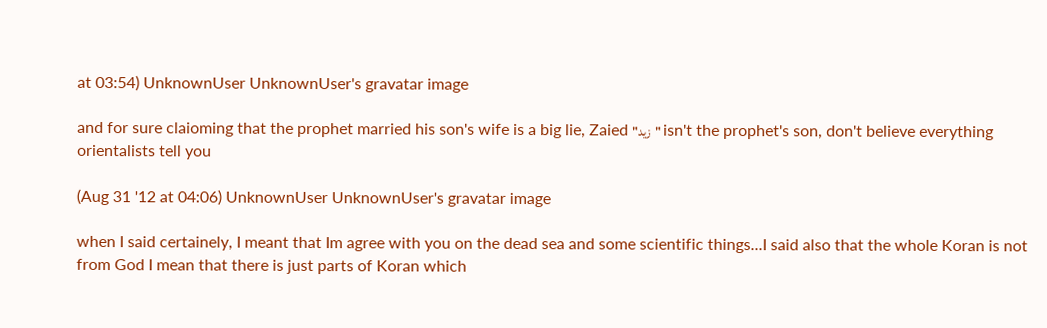at 03:54) UnknownUser UnknownUser's gravatar image

and for sure claioming that the prophet married his son's wife is a big lie, Zaied "زيد" isn't the prophet's son, don't believe everything orientalists tell you

(Aug 31 '12 at 04:06) UnknownUser UnknownUser's gravatar image

when I said certainely, I meant that Im agree with you on the dead sea and some scientific things...I said also that the whole Koran is not from God I mean that there is just parts of Koran which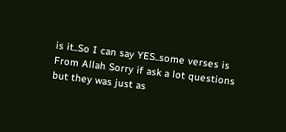is it..So I can say YES..some verses is From Allah Sorry if ask a lot questions but they was just as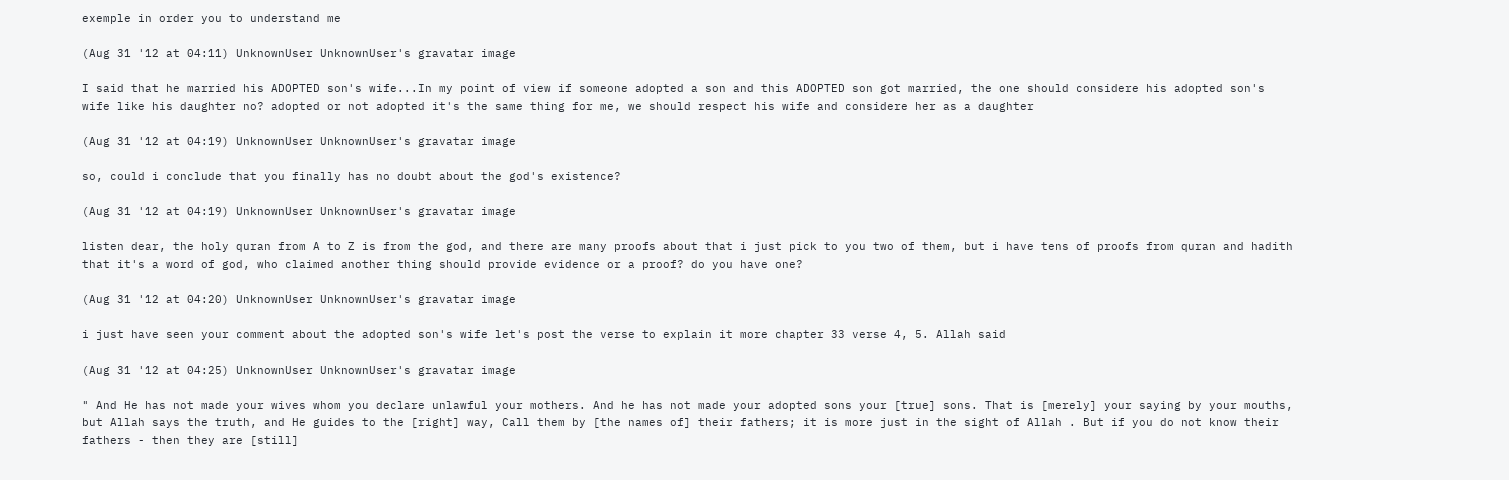exemple in order you to understand me

(Aug 31 '12 at 04:11) UnknownUser UnknownUser's gravatar image

I said that he married his ADOPTED son's wife...In my point of view if someone adopted a son and this ADOPTED son got married, the one should considere his adopted son's wife like his daughter no? adopted or not adopted it's the same thing for me, we should respect his wife and considere her as a daughter

(Aug 31 '12 at 04:19) UnknownUser UnknownUser's gravatar image

so, could i conclude that you finally has no doubt about the god's existence?

(Aug 31 '12 at 04:19) UnknownUser UnknownUser's gravatar image

listen dear, the holy quran from A to Z is from the god, and there are many proofs about that i just pick to you two of them, but i have tens of proofs from quran and hadith that it's a word of god, who claimed another thing should provide evidence or a proof? do you have one?

(Aug 31 '12 at 04:20) UnknownUser UnknownUser's gravatar image

i just have seen your comment about the adopted son's wife let's post the verse to explain it more chapter 33 verse 4, 5. Allah said

(Aug 31 '12 at 04:25) UnknownUser UnknownUser's gravatar image

" And He has not made your wives whom you declare unlawful your mothers. And he has not made your adopted sons your [true] sons. That is [merely] your saying by your mouths, but Allah says the truth, and He guides to the [right] way, Call them by [the names of] their fathers; it is more just in the sight of Allah . But if you do not know their fathers - then they are [still]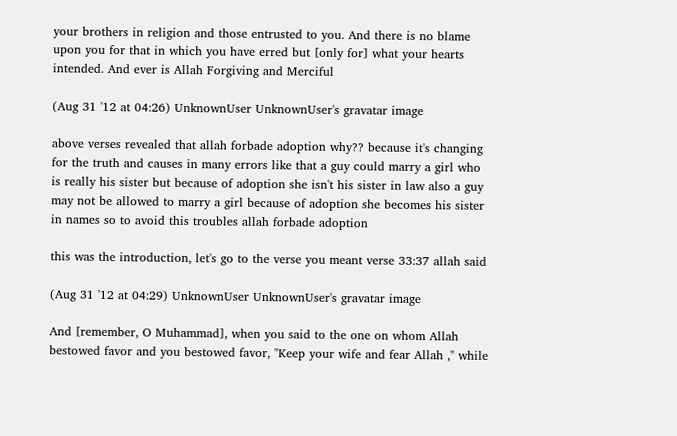your brothers in religion and those entrusted to you. And there is no blame upon you for that in which you have erred but [only for] what your hearts intended. And ever is Allah Forgiving and Merciful

(Aug 31 '12 at 04:26) UnknownUser UnknownUser's gravatar image

above verses revealed that allah forbade adoption why?? because it's changing for the truth and causes in many errors like that a guy could marry a girl who is really his sister but because of adoption she isn't his sister in law also a guy may not be allowed to marry a girl because of adoption she becomes his sister in names so to avoid this troubles allah forbade adoption

this was the introduction, let's go to the verse you meant verse 33:37 allah said

(Aug 31 '12 at 04:29) UnknownUser UnknownUser's gravatar image

And [remember, O Muhammad], when you said to the one on whom Allah bestowed favor and you bestowed favor, "Keep your wife and fear Allah ," while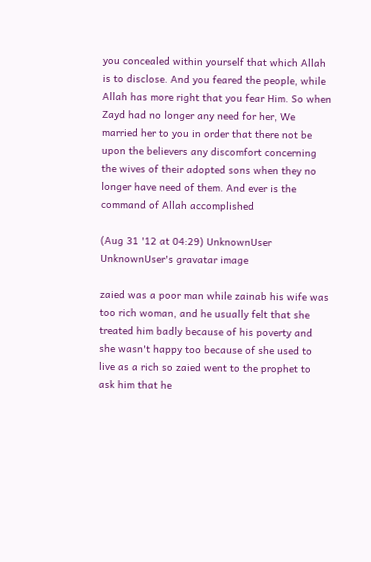you concealed within yourself that which Allah is to disclose. And you feared the people, while Allah has more right that you fear Him. So when Zayd had no longer any need for her, We married her to you in order that there not be upon the believers any discomfort concerning the wives of their adopted sons when they no longer have need of them. And ever is the command of Allah accomplished

(Aug 31 '12 at 04:29) UnknownUser UnknownUser's gravatar image

zaied was a poor man while zainab his wife was too rich woman, and he usually felt that she treated him badly because of his poverty and she wasn't happy too because of she used to live as a rich so zaied went to the prophet to ask him that he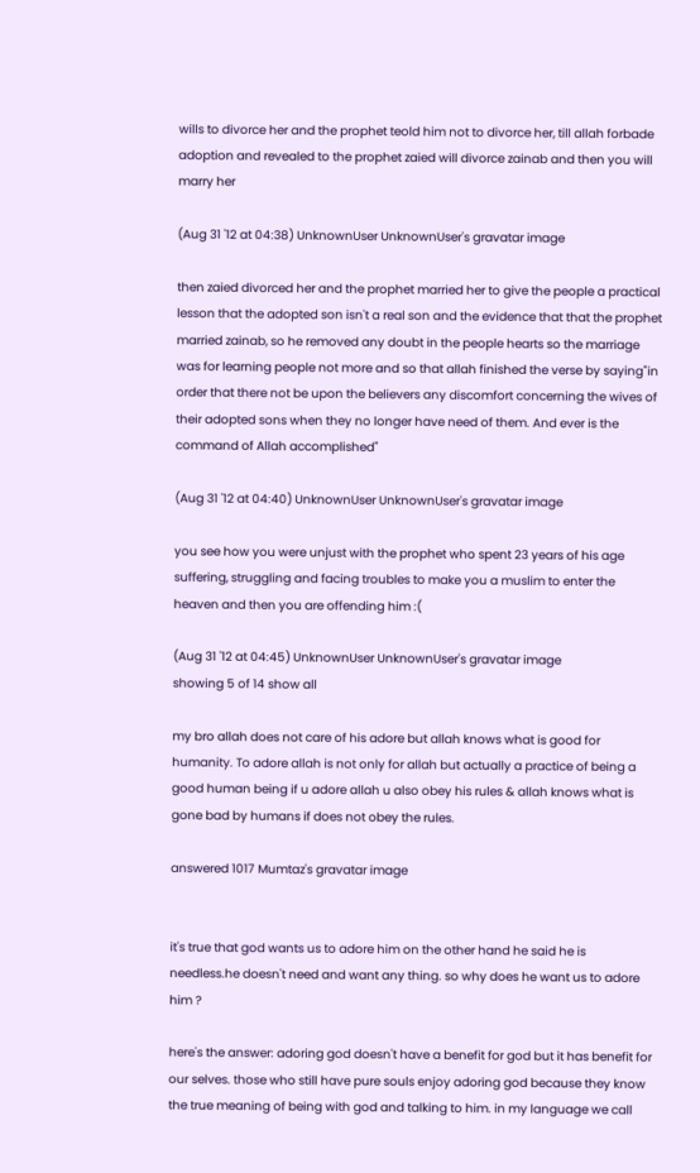wills to divorce her and the prophet teold him not to divorce her, till allah forbade adoption and revealed to the prophet zaied will divorce zainab and then you will marry her

(Aug 31 '12 at 04:38) UnknownUser UnknownUser's gravatar image

then zaied divorced her and the prophet married her to give the people a practical lesson that the adopted son isn't a real son and the evidence that that the prophet married zainab, so he removed any doubt in the people hearts so the marriage was for learning people not more and so that allah finished the verse by saying"in order that there not be upon the believers any discomfort concerning the wives of their adopted sons when they no longer have need of them. And ever is the command of Allah accomplished"

(Aug 31 '12 at 04:40) UnknownUser UnknownUser's gravatar image

you see how you were unjust with the prophet who spent 23 years of his age suffering, struggling and facing troubles to make you a muslim to enter the heaven and then you are offending him :(

(Aug 31 '12 at 04:45) UnknownUser UnknownUser's gravatar image
showing 5 of 14 show all

my bro allah does not care of his adore but allah knows what is good for humanity. To adore allah is not only for allah but actually a practice of being a good human being if u adore allah u also obey his rules & allah knows what is gone bad by humans if does not obey the rules.

answered 1017 Mumtaz's gravatar image


it's true that god wants us to adore him on the other hand he said he is needless.he doesn't need and want any thing. so why does he want us to adore him ?

here's the answer: adoring god doesn't have a benefit for god but it has benefit for our selves. those who still have pure souls enjoy adoring god because they know the true meaning of being with god and talking to him. in my language we call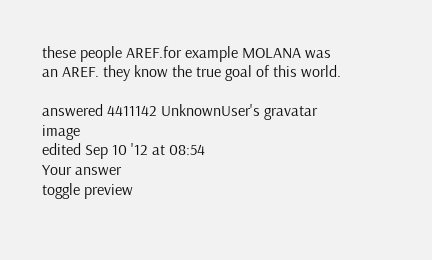these people AREF.for example MOLANA was an AREF. they know the true goal of this world.

answered 4411142 UnknownUser's gravatar image
edited Sep 10 '12 at 08:54
Your answer
toggle preview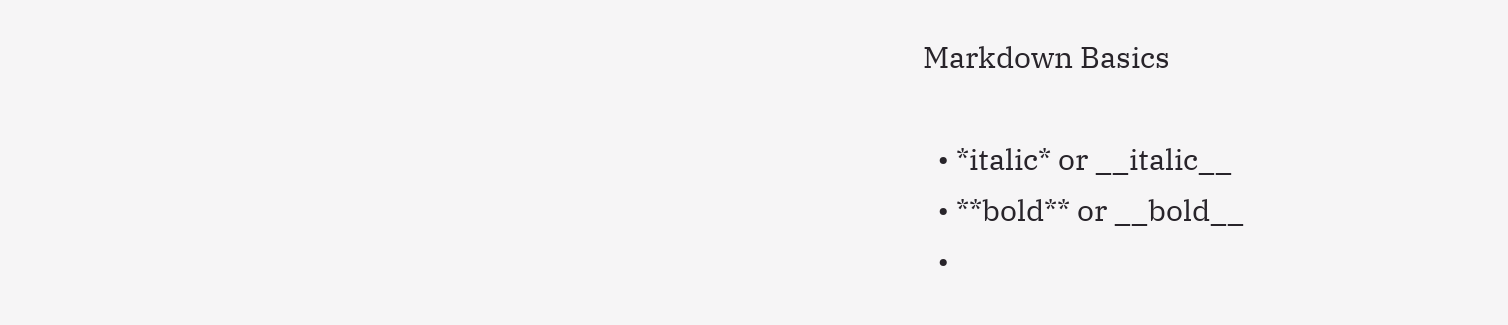Markdown Basics

  • *italic* or __italic__
  • **bold** or __bold__
  •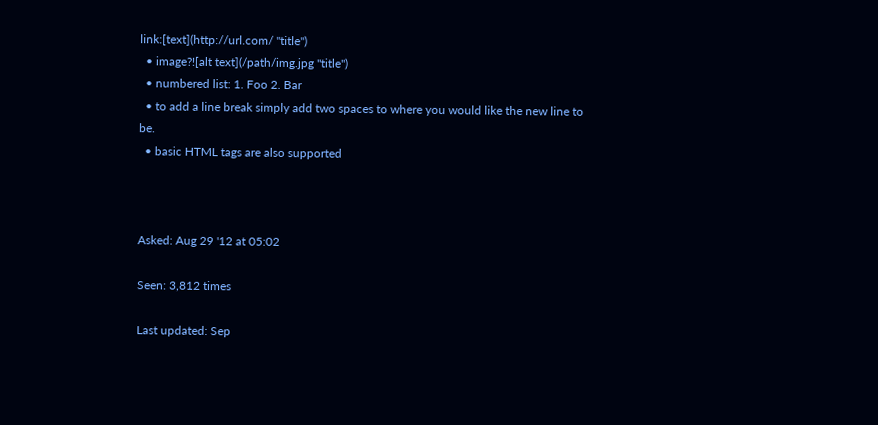link:[text](http://url.com/ "title")
  • image?![alt text](/path/img.jpg "title")
  • numbered list: 1. Foo 2. Bar
  • to add a line break simply add two spaces to where you would like the new line to be.
  • basic HTML tags are also supported



Asked: Aug 29 '12 at 05:02

Seen: 3,812 times

Last updated: Sep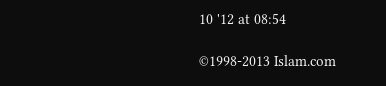10 '12 at 08:54

©1998-2013 Islam.com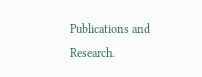Publications and Research.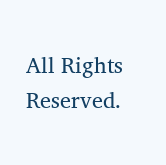All Rights Reserved.